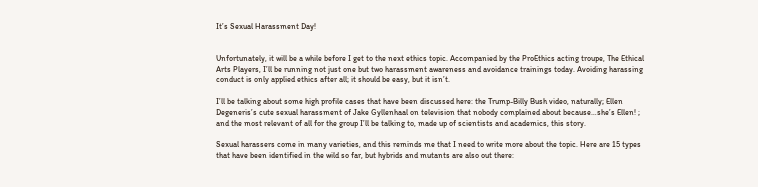It’s Sexual Harassment Day!


Unfortunately, it will be a while before I get to the next ethics topic. Accompanied by the ProEthics acting troupe, The Ethical Arts Players, I’ll be running not just one but two harassment awareness and avoidance trainings today. Avoiding harassing conduct is only applied ethics after all; it should be easy, but it isn’t.

I’ll be talking about some high profile cases that have been discussed here: the Trump-Billy Bush video, naturally; Ellen Degeneris’s cute sexual harassment of Jake Gyllenhaal on television that nobody complained about because…she’s Ellen! ; and the most relevant of all for the group I’ll be talking to, made up of scientists and academics, this story.

Sexual harassers come in many varieties, and this reminds me that I need to write more about the topic. Here are 15 types that have been identified in the wild so far, but hybrids and mutants are also out there: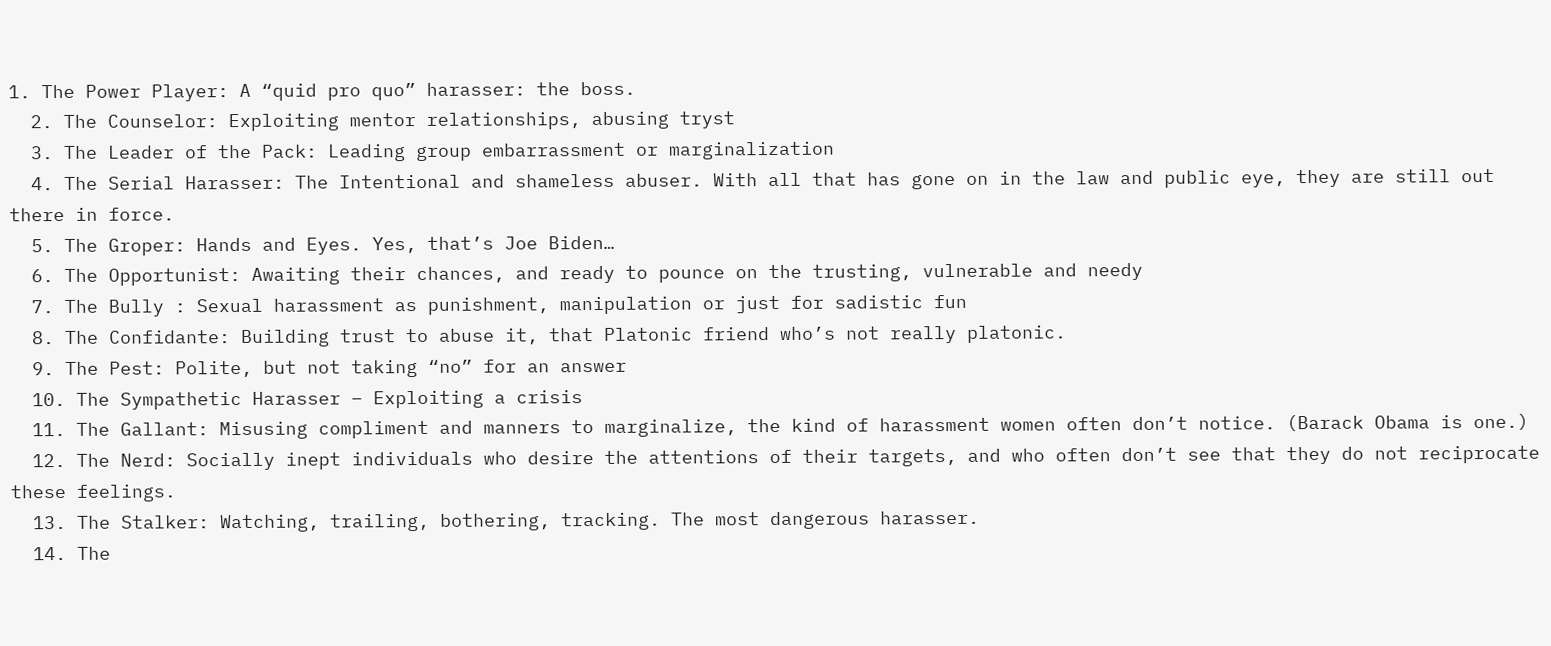1. The Power Player: A “quid pro quo” harasser: the boss.
  2. The Counselor: Exploiting mentor relationships, abusing tryst
  3. The Leader of the Pack: Leading group embarrassment or marginalization
  4. The Serial Harasser: The Intentional and shameless abuser. With all that has gone on in the law and public eye, they are still out there in force.
  5. The Groper: Hands and Eyes. Yes, that’s Joe Biden…
  6. The Opportunist: Awaiting their chances, and ready to pounce on the trusting, vulnerable and needy
  7. The Bully : Sexual harassment as punishment, manipulation or just for sadistic fun
  8. The Confidante: Building trust to abuse it, that Platonic friend who’s not really platonic.
  9. The Pest: Polite, but not taking “no” for an answer
  10. The Sympathetic Harasser – Exploiting a crisis
  11. The Gallant: Misusing compliment and manners to marginalize, the kind of harassment women often don’t notice. (Barack Obama is one.)
  12. The Nerd: Socially inept individuals who desire the attentions of their targets, and who often don’t see that they do not reciprocate these feelings.
  13. The Stalker: Watching, trailing, bothering, tracking. The most dangerous harasser.
  14. The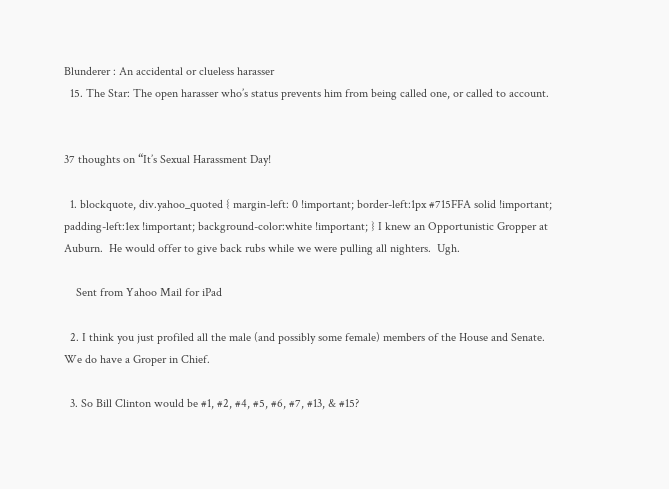Blunderer : An accidental or clueless harasser
  15. The Star: The open harasser who’s status prevents him from being called one, or called to account.


37 thoughts on “It’s Sexual Harassment Day!

  1. blockquote, div.yahoo_quoted { margin-left: 0 !important; border-left:1px #715FFA solid !important; padding-left:1ex !important; background-color:white !important; } I knew an Opportunistic Gropper at Auburn.  He would offer to give back rubs while we were pulling all nighters.  Ugh.

    Sent from Yahoo Mail for iPad

  2. I think you just profiled all the male (and possibly some female) members of the House and Senate. We do have a Groper in Chief.

  3. So Bill Clinton would be #1, #2, #4, #5, #6, #7, #13, & #15?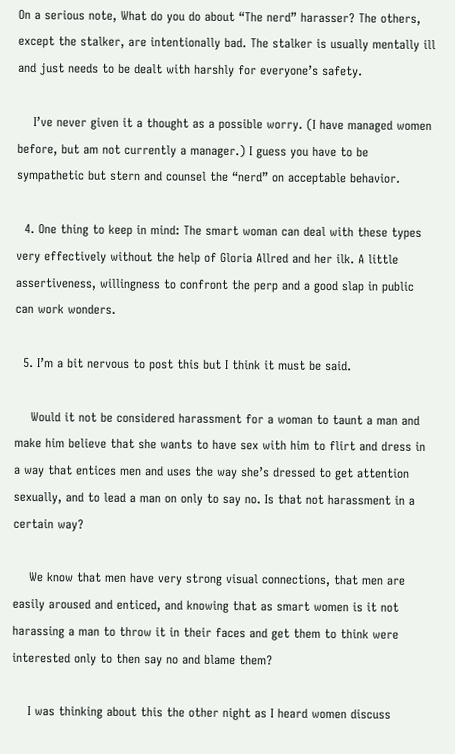On a serious note, What do you do about “The nerd” harasser? The others, except the stalker, are intentionally bad. The stalker is usually mentally ill and just needs to be dealt with harshly for everyone’s safety.

    I’ve never given it a thought as a possible worry. (I have managed women before, but am not currently a manager.) I guess you have to be sympathetic but stern and counsel the “nerd” on acceptable behavior.

  4. One thing to keep in mind: The smart woman can deal with these types very effectively without the help of Gloria Allred and her ilk. A little assertiveness, willingness to confront the perp and a good slap in public can work wonders.

  5. I’m a bit nervous to post this but I think it must be said.

    Would it not be considered harassment for a woman to taunt a man and make him believe that she wants to have sex with him to flirt and dress in a way that entices men and uses the way she’s dressed to get attention sexually, and to lead a man on only to say no. Is that not harassment in a certain way?

    We know that men have very strong visual connections, that men are easily aroused and enticed, and knowing that as smart women is it not harassing a man to throw it in their faces and get them to think were interested only to then say no and blame them?

    I was thinking about this the other night as I heard women discuss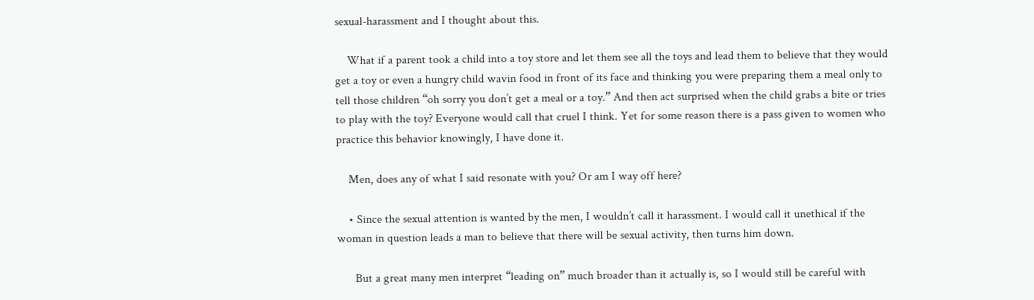sexual-harassment and I thought about this.

    What if a parent took a child into a toy store and let them see all the toys and lead them to believe that they would get a toy or even a hungry child wavin food in front of its face and thinking you were preparing them a meal only to tell those children “oh sorry you don’t get a meal or a toy.” And then act surprised when the child grabs a bite or tries to play with the toy? Everyone would call that cruel I think. Yet for some reason there is a pass given to women who practice this behavior knowingly, I have done it.

    Men, does any of what I said resonate with you? Or am I way off here?

    • Since the sexual attention is wanted by the men, I wouldn’t call it harassment. I would call it unethical if the woman in question leads a man to believe that there will be sexual activity, then turns him down.

      But a great many men interpret “leading on” much broader than it actually is, so I would still be careful with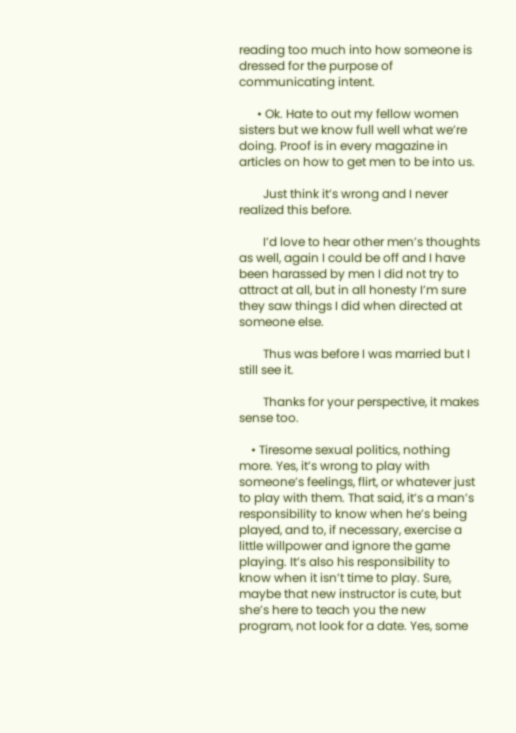reading too much into how someone is dressed for the purpose of communicating intent.

      • Ok. Hate to out my fellow women sisters but we know full well what we’re doing. Proof is in every magazine in articles on how to get men to be into us.

        Just think it’s wrong and I never realized this before.

        I’d love to hear other men’s thoughts as well, again I could be off and I have been harassed by men I did not try to attract at all, but in all honesty I’m sure they saw things I did when directed at someone else.

        Thus was before I was married but I still see it.

        Thanks for your perspective, it makes sense too.

    • Tiresome sexual politics, nothing more. Yes, it’s wrong to play with someone’s feelings, flirt, or whatever just to play with them. That said, it’s a man’s responsibility to know when he’s being played, and to, if necessary, exercise a little willpower and ignore the game playing. It’s also his responsibility to know when it isn’t time to play. Sure, maybe that new instructor is cute, but she’s here to teach you the new program, not look for a date. Yes, some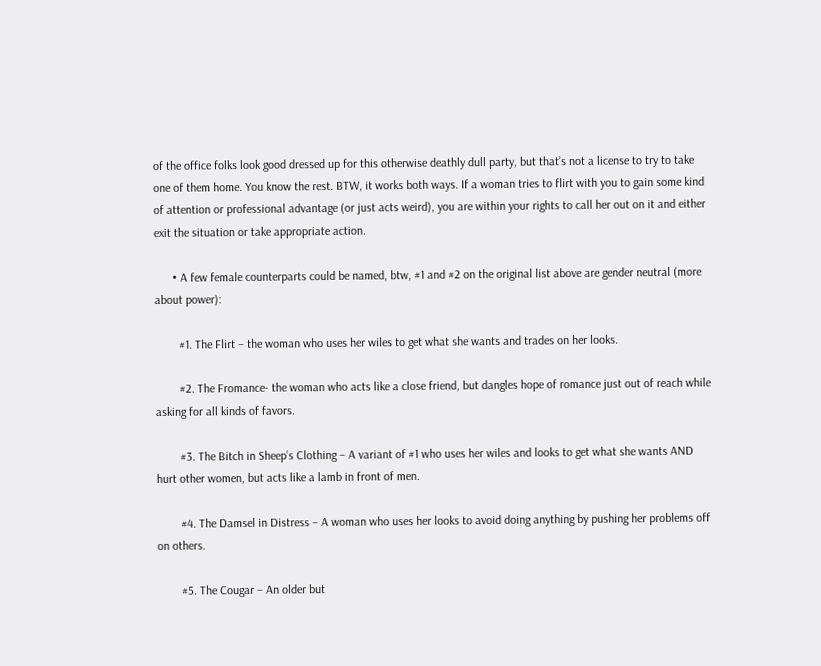of the office folks look good dressed up for this otherwise deathly dull party, but that’s not a license to try to take one of them home. You know the rest. BTW, it works both ways. If a woman tries to flirt with you to gain some kind of attention or professional advantage (or just acts weird), you are within your rights to call her out on it and either exit the situation or take appropriate action.

      • A few female counterparts could be named, btw, #1 and #2 on the original list above are gender neutral (more about power):

        #1. The Flirt – the woman who uses her wiles to get what she wants and trades on her looks.

        #2. The Fromance- the woman who acts like a close friend, but dangles hope of romance just out of reach while asking for all kinds of favors.

        #3. The Bitch in Sheep’s Clothing – A variant of #1 who uses her wiles and looks to get what she wants AND hurt other women, but acts like a lamb in front of men.

        #4. The Damsel in Distress – A woman who uses her looks to avoid doing anything by pushing her problems off on others.

        #5. The Cougar – An older but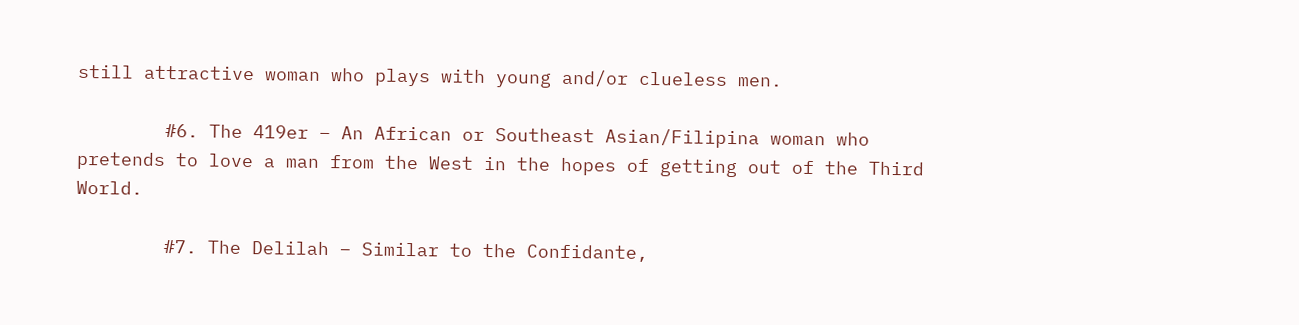still attractive woman who plays with young and/or clueless men.

        #6. The 419er – An African or Southeast Asian/Filipina woman who pretends to love a man from the West in the hopes of getting out of the Third World.

        #7. The Delilah – Similar to the Confidante,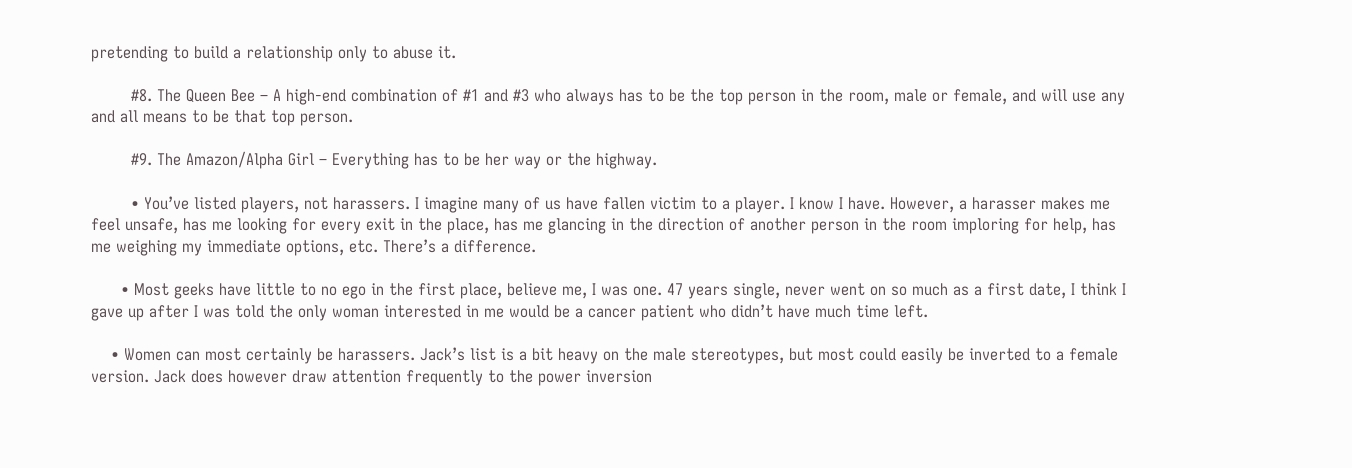pretending to build a relationship only to abuse it.

        #8. The Queen Bee – A high-end combination of #1 and #3 who always has to be the top person in the room, male or female, and will use any and all means to be that top person.

        #9. The Amazon/Alpha Girl – Everything has to be her way or the highway.

        • You’ve listed players, not harassers. I imagine many of us have fallen victim to a player. I know I have. However, a harasser makes me feel unsafe, has me looking for every exit in the place, has me glancing in the direction of another person in the room imploring for help, has me weighing my immediate options, etc. There’s a difference.

      • Most geeks have little to no ego in the first place, believe me, I was one. 47 years single, never went on so much as a first date, I think I gave up after I was told the only woman interested in me would be a cancer patient who didn’t have much time left.

    • Women can most certainly be harassers. Jack’s list is a bit heavy on the male stereotypes, but most could easily be inverted to a female version. Jack does however draw attention frequently to the power inversion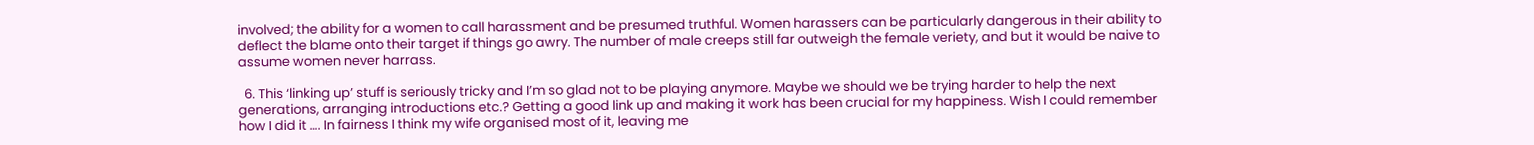involved; the ability for a women to call harassment and be presumed truthful. Women harassers can be particularly dangerous in their ability to deflect the blame onto their target if things go awry. The number of male creeps still far outweigh the female veriety, and but it would be naive to assume women never harrass.

  6. This ‘linking up’ stuff is seriously tricky and I’m so glad not to be playing anymore. Maybe we should we be trying harder to help the next generations, arranging introductions etc.? Getting a good link up and making it work has been crucial for my happiness. Wish I could remember how I did it …. In fairness I think my wife organised most of it, leaving me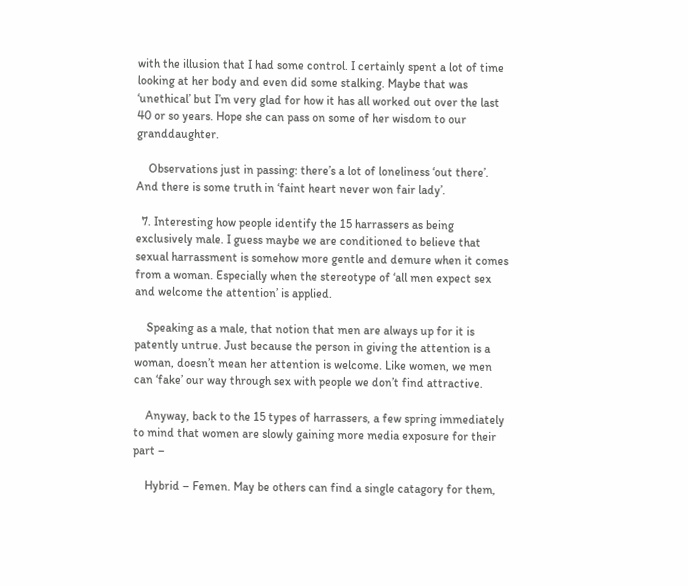with the illusion that I had some control. I certainly spent a lot of time looking at her body and even did some stalking. Maybe that was ‘unethical’ but I’m very glad for how it has all worked out over the last 40 or so years. Hope she can pass on some of her wisdom to our granddaughter.

    Observations just in passing: there’s a lot of loneliness ‘out there’. And there is some truth in ‘faint heart never won fair lady’.

  7. Interesting how people identify the 15 harrassers as being exclusively male. I guess maybe we are conditioned to believe that sexual harrassment is somehow more gentle and demure when it comes from a woman. Especially when the stereotype of ‘all men expect sex and welcome the attention’ is applied.

    Speaking as a male, that notion that men are always up for it is patently untrue. Just because the person in giving the attention is a woman, doesn’t mean her attention is welcome. Like women, we men can ‘fake’ our way through sex with people we don’t find attractive.

    Anyway, back to the 15 types of harrassers, a few spring immediately to mind that women are slowly gaining more media exposure for their part –

    Hybrid – Femen. May be others can find a single catagory for them,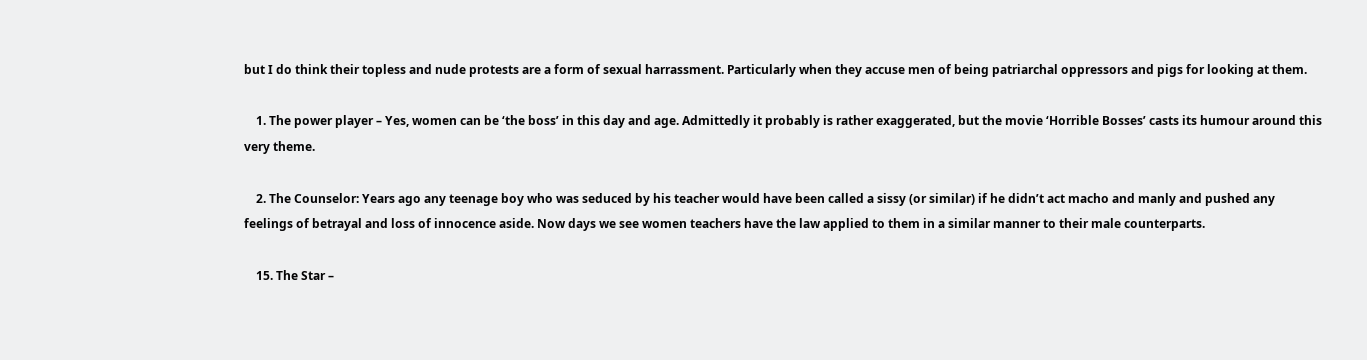but I do think their topless and nude protests are a form of sexual harrassment. Particularly when they accuse men of being patriarchal oppressors and pigs for looking at them.

    1. The power player – Yes, women can be ‘the boss’ in this day and age. Admittedly it probably is rather exaggerated, but the movie ‘Horrible Bosses’ casts its humour around this very theme.

    2. The Counselor: Years ago any teenage boy who was seduced by his teacher would have been called a sissy (or similar) if he didn’t act macho and manly and pushed any feelings of betrayal and loss of innocence aside. Now days we see women teachers have the law applied to them in a similar manner to their male counterparts.

    15. The Star –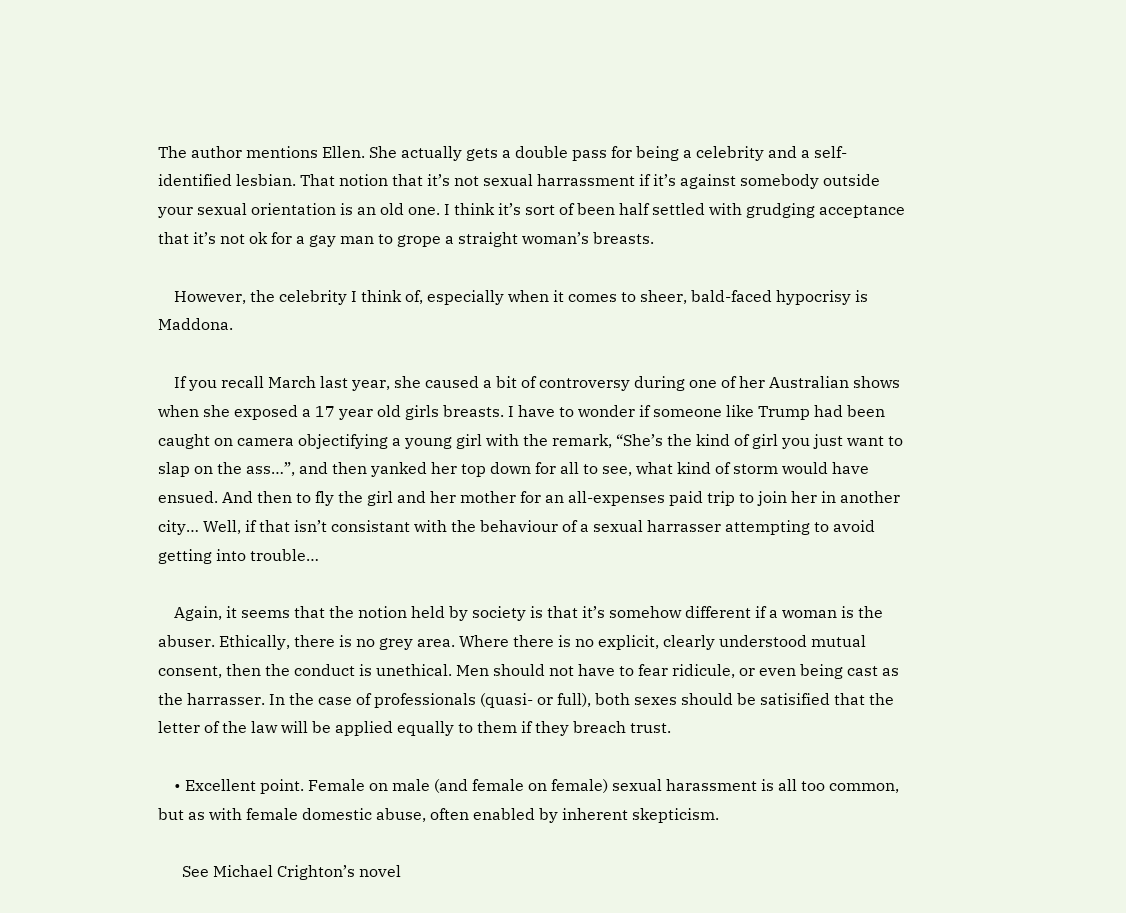The author mentions Ellen. She actually gets a double pass for being a celebrity and a self-identified lesbian. That notion that it’s not sexual harrassment if it’s against somebody outside your sexual orientation is an old one. I think it’s sort of been half settled with grudging acceptance that it’s not ok for a gay man to grope a straight woman’s breasts.

    However, the celebrity I think of, especially when it comes to sheer, bald-faced hypocrisy is Maddona.

    If you recall March last year, she caused a bit of controversy during one of her Australian shows when she exposed a 17 year old girls breasts. I have to wonder if someone like Trump had been caught on camera objectifying a young girl with the remark, “She’s the kind of girl you just want to slap on the ass…”, and then yanked her top down for all to see, what kind of storm would have ensued. And then to fly the girl and her mother for an all-expenses paid trip to join her in another city… Well, if that isn’t consistant with the behaviour of a sexual harrasser attempting to avoid getting into trouble…

    Again, it seems that the notion held by society is that it’s somehow different if a woman is the abuser. Ethically, there is no grey area. Where there is no explicit, clearly understood mutual consent, then the conduct is unethical. Men should not have to fear ridicule, or even being cast as the harrasser. In the case of professionals (quasi- or full), both sexes should be satisified that the letter of the law will be applied equally to them if they breach trust.

    • Excellent point. Female on male (and female on female) sexual harassment is all too common, but as with female domestic abuse, often enabled by inherent skepticism.

      See Michael Crighton’s novel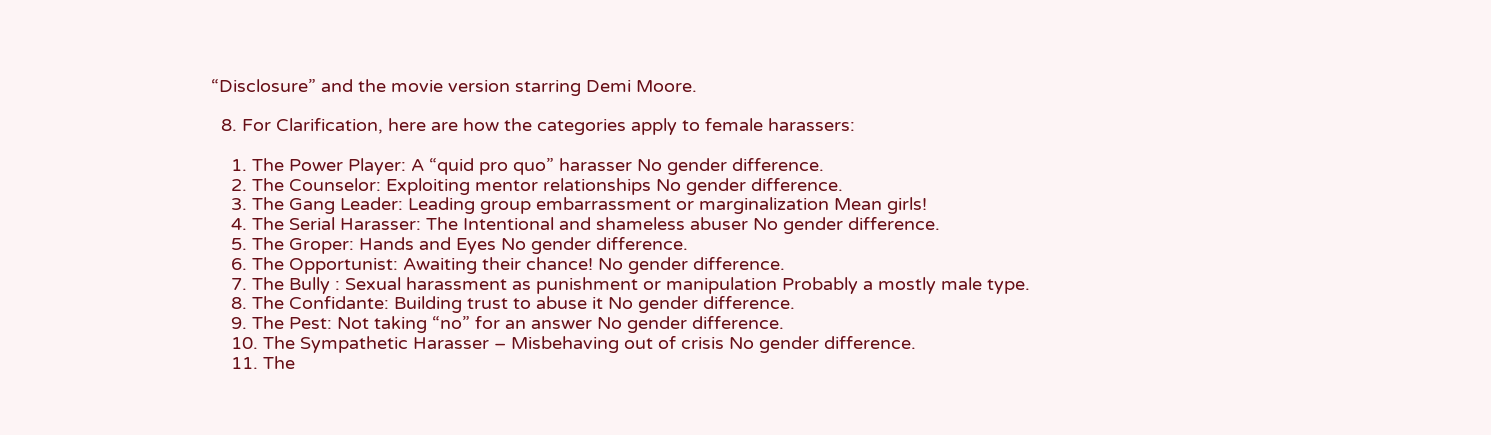“Disclosure” and the movie version starring Demi Moore.

  8. For Clarification, here are how the categories apply to female harassers:

    1. The Power Player: A “quid pro quo” harasser No gender difference.
    2. The Counselor: Exploiting mentor relationships No gender difference.
    3. The Gang Leader: Leading group embarrassment or marginalization Mean girls!
    4. The Serial Harasser: The Intentional and shameless abuser No gender difference.
    5. The Groper: Hands and Eyes No gender difference.
    6. The Opportunist: Awaiting their chance! No gender difference.
    7. The Bully : Sexual harassment as punishment or manipulation Probably a mostly male type.
    8. The Confidante: Building trust to abuse it No gender difference.
    9. The Pest: Not taking “no” for an answer No gender difference.
    10. The Sympathetic Harasser – Misbehaving out of crisis No gender difference.
    11. The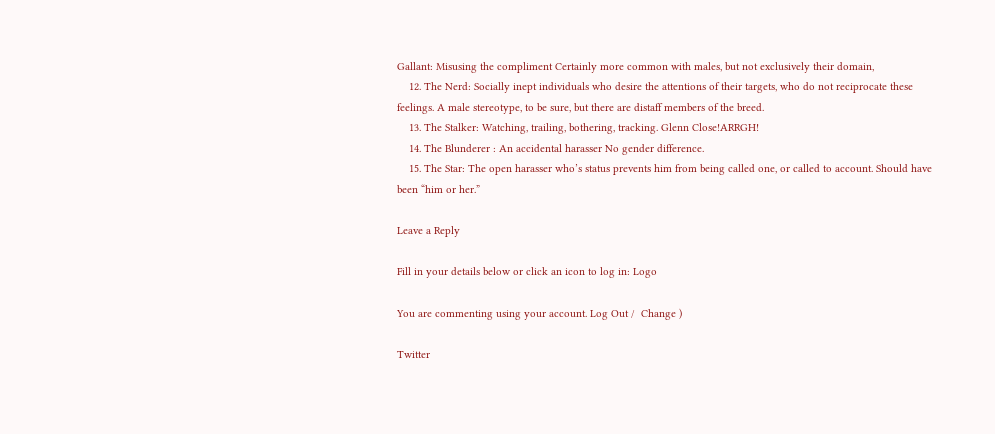Gallant: Misusing the compliment Certainly more common with males, but not exclusively their domain,
    12. The Nerd: Socially inept individuals who desire the attentions of their targets, who do not reciprocate these feelings. A male stereotype, to be sure, but there are distaff members of the breed.
    13. The Stalker: Watching, trailing, bothering, tracking. Glenn Close!ARRGH!
    14. The Blunderer : An accidental harasser No gender difference.
    15. The Star: The open harasser who’s status prevents him from being called one, or called to account. Should have been “him or her.”

Leave a Reply

Fill in your details below or click an icon to log in: Logo

You are commenting using your account. Log Out /  Change )

Twitter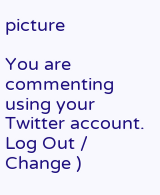picture

You are commenting using your Twitter account. Log Out /  Change )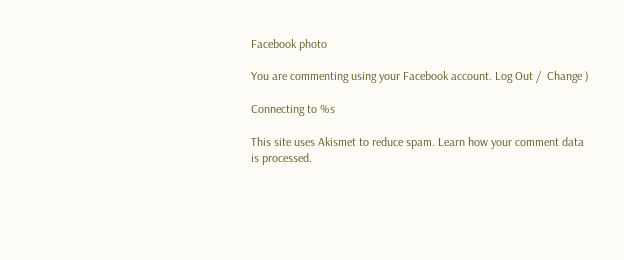Facebook photo

You are commenting using your Facebook account. Log Out /  Change )

Connecting to %s

This site uses Akismet to reduce spam. Learn how your comment data is processed.